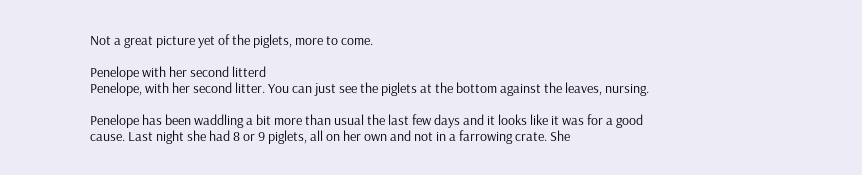Not a great picture yet of the piglets, more to come.

Penelope with her second litterd
Penelope, with her second litter. You can just see the piglets at the bottom against the leaves, nursing.

Penelope has been waddling a bit more than usual the last few days and it looks like it was for a good cause. Last night she had 8 or 9 piglets, all on her own and not in a farrowing crate. She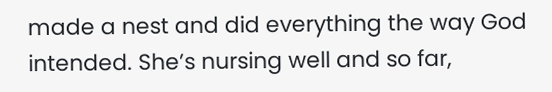made a nest and did everything the way God intended. She’s nursing well and so far,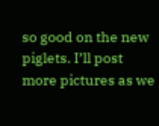so good on the new piglets. I’ll post more pictures as we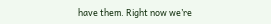have them. Right now we’re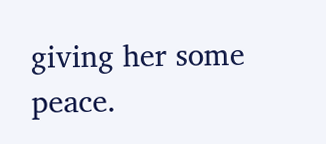giving her some peace.